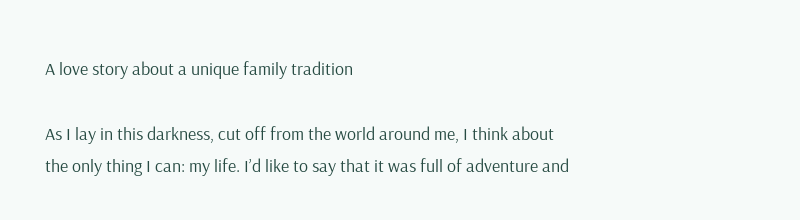A love story about a unique family tradition

As I lay in this darkness, cut off from the world around me, I think about the only thing I can: my life. I’d like to say that it was full of adventure and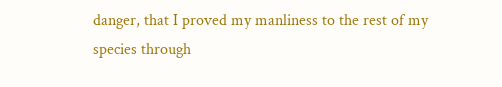danger, that I proved my manliness to the rest of my species through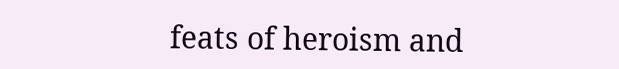feats of heroism and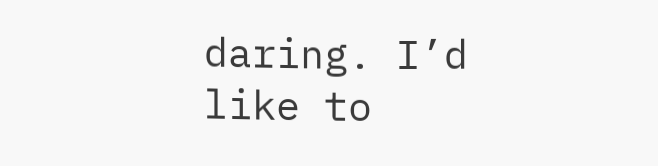daring. I’d like to